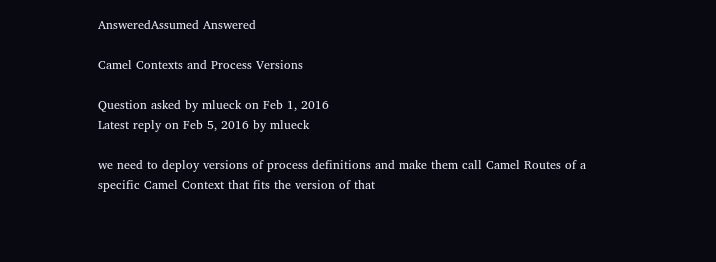AnsweredAssumed Answered

Camel Contexts and Process Versions

Question asked by mlueck on Feb 1, 2016
Latest reply on Feb 5, 2016 by mlueck

we need to deploy versions of process definitions and make them call Camel Routes of a specific Camel Context that fits the version of that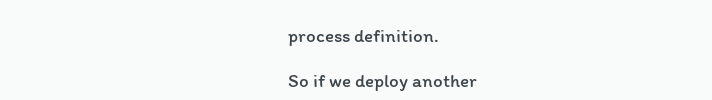process definition.

So if we deploy another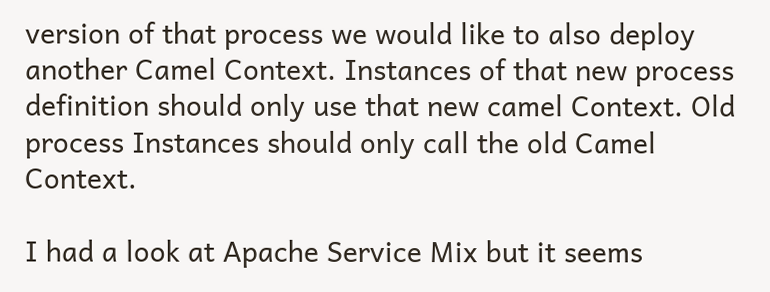version of that process we would like to also deploy another Camel Context. Instances of that new process definition should only use that new camel Context. Old process Instances should only call the old Camel Context.

I had a look at Apache Service Mix but it seems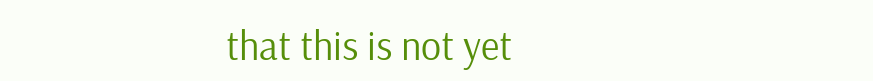that this is not yet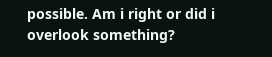possible. Am i right or did i overlook something?